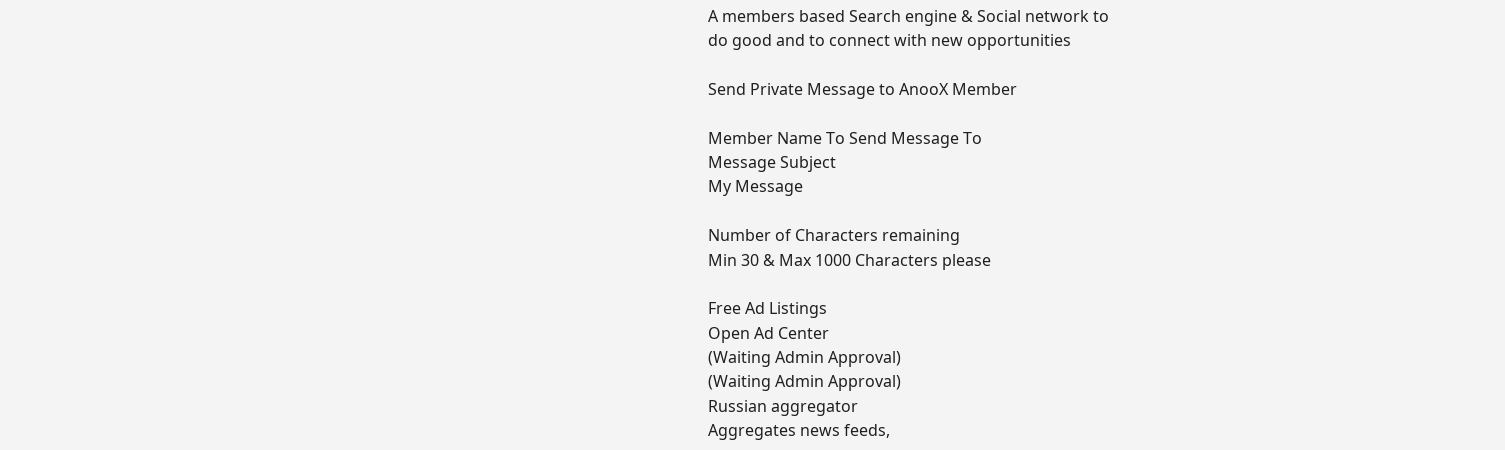A members based Search engine & Social network to
do good and to connect with new opportunities

Send Private Message to AnooX Member

Member Name To Send Message To
Message Subject
My Message

Number of Characters remaining
Min 30 & Max 1000 Characters please

Free Ad Listings
Open Ad Center
(Waiting Admin Approval)
(Waiting Admin Approval)
Russian aggregator
Aggregates news feeds,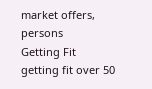market offers, persons
Getting Fit
getting fit over 50